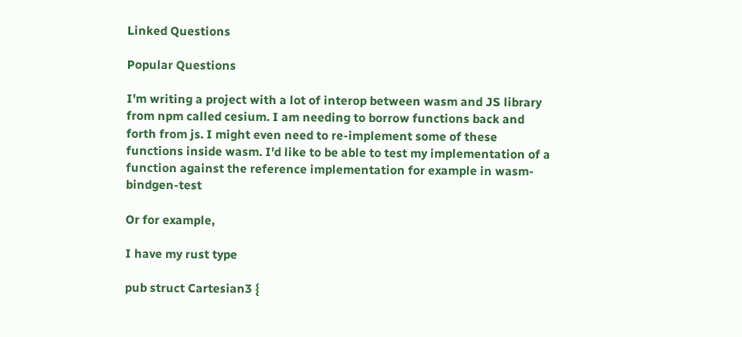Linked Questions

Popular Questions

I'm writing a project with a lot of interop between wasm and JS library from npm called cesium. I am needing to borrow functions back and forth from js. I might even need to re-implement some of these functions inside wasm. I'd like to be able to test my implementation of a function against the reference implementation for example in wasm-bindgen-test

Or for example,

I have my rust type

pub struct Cartesian3 {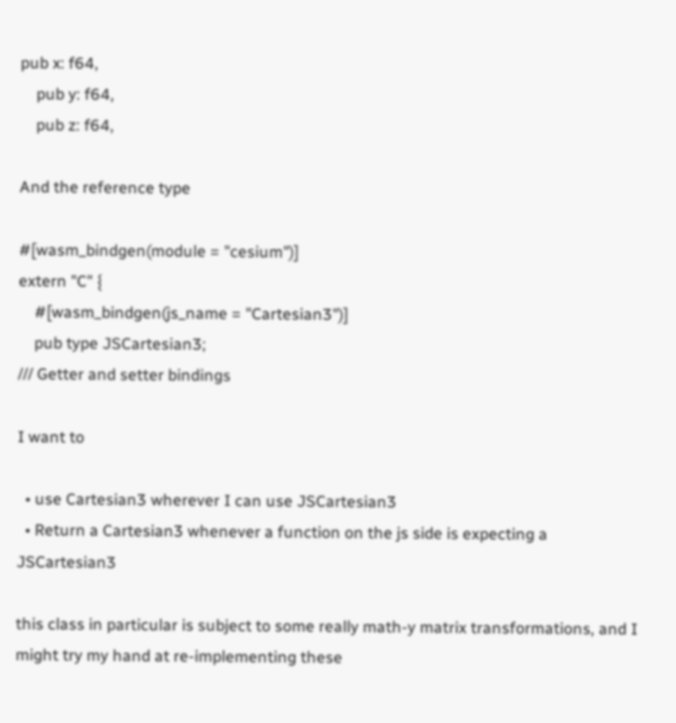pub x: f64,
    pub y: f64,
    pub z: f64,

And the reference type

#[wasm_bindgen(module = "cesium")]
extern "C" {
    #[wasm_bindgen(js_name = "Cartesian3")]
    pub type JSCartesian3;
/// Getter and setter bindings

I want to

  • use Cartesian3 wherever I can use JSCartesian3
  • Return a Cartesian3 whenever a function on the js side is expecting a JSCartesian3

this class in particular is subject to some really math-y matrix transformations, and I might try my hand at re-implementing these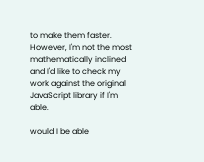to make them faster. However, I'm not the most mathematically inclined and I'd like to check my work against the original JavaScript library if I'm able.

would I be able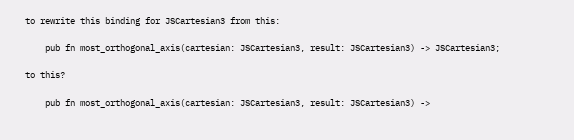to rewrite this binding for JSCartesian3 from this:

    pub fn most_orthogonal_axis(cartesian: JSCartesian3, result: JSCartesian3) -> JSCartesian3;

to this?

    pub fn most_orthogonal_axis(cartesian: JSCartesian3, result: JSCartesian3) ->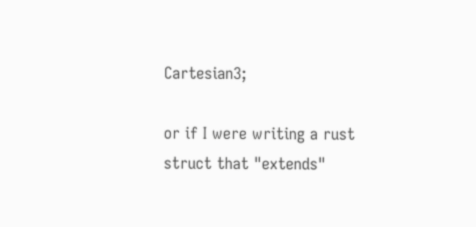Cartesian3;

or if I were writing a rust struct that "extends"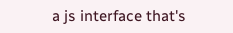a js interface that's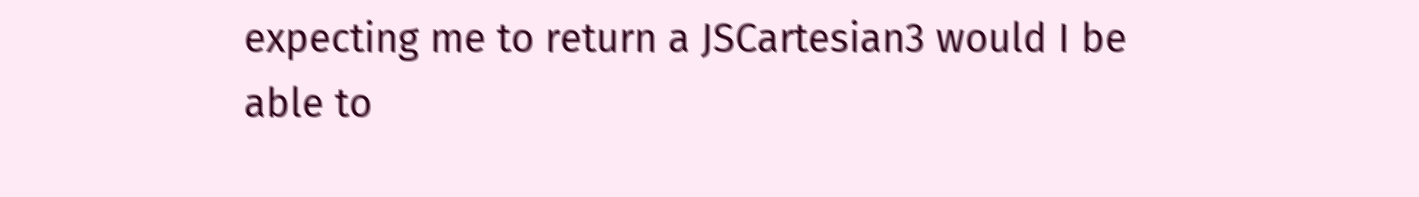expecting me to return a JSCartesian3 would I be able to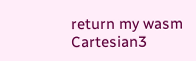return my wasm Cartesian3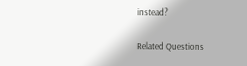instead?

Related Questions